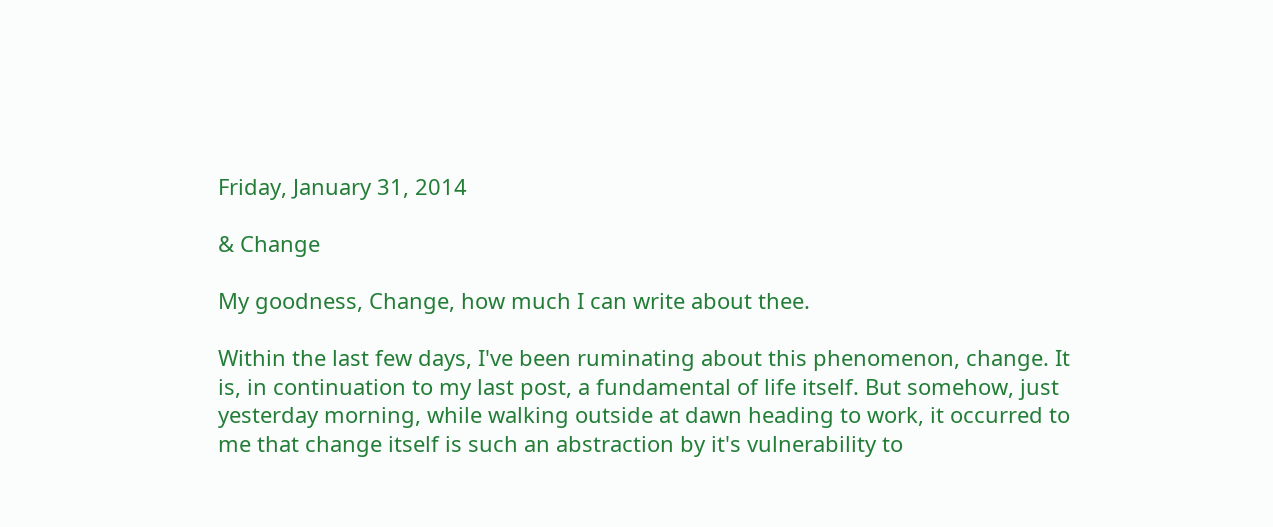Friday, January 31, 2014

& Change

My goodness, Change, how much I can write about thee.

Within the last few days, I've been ruminating about this phenomenon, change. It is, in continuation to my last post, a fundamental of life itself. But somehow, just yesterday morning, while walking outside at dawn heading to work, it occurred to me that change itself is such an abstraction by it's vulnerability to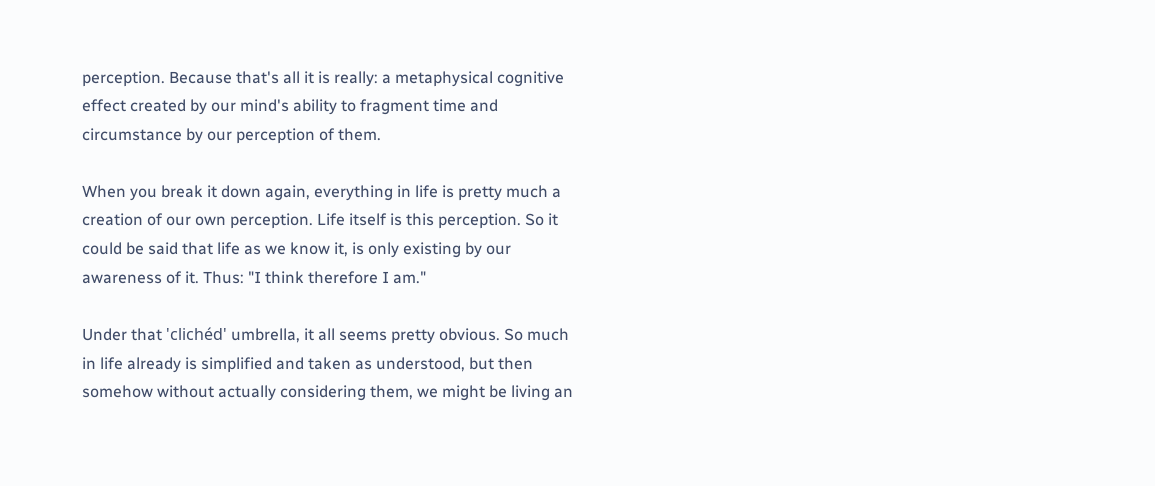perception. Because that's all it is really: a metaphysical cognitive effect created by our mind's ability to fragment time and circumstance by our perception of them.

When you break it down again, everything in life is pretty much a creation of our own perception. Life itself is this perception. So it could be said that life as we know it, is only existing by our awareness of it. Thus: "I think therefore I am."

Under that 'clichéd' umbrella, it all seems pretty obvious. So much in life already is simplified and taken as understood, but then somehow without actually considering them, we might be living an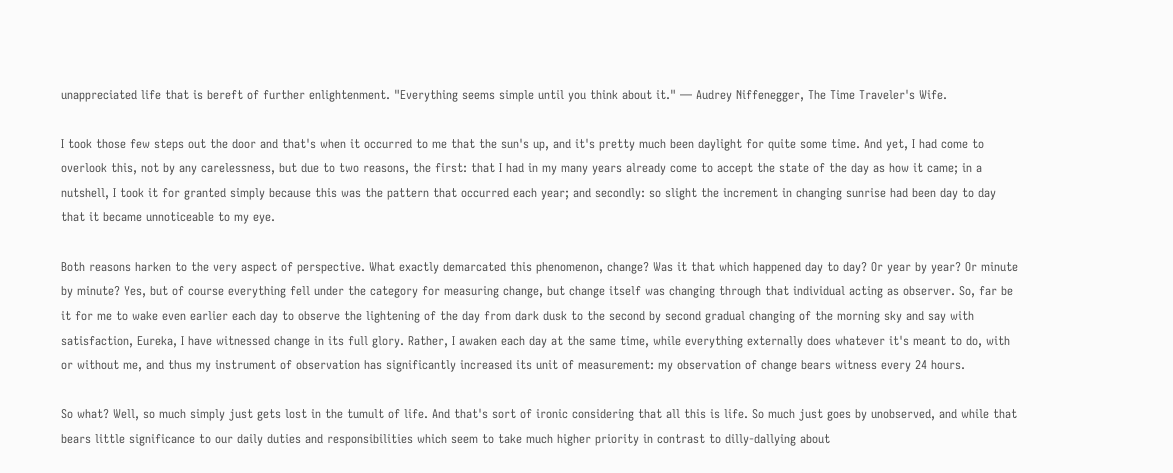unappreciated life that is bereft of further enlightenment. "Everything seems simple until you think about it." ― Audrey Niffenegger, The Time Traveler's Wife.

I took those few steps out the door and that's when it occurred to me that the sun's up, and it's pretty much been daylight for quite some time. And yet, I had come to overlook this, not by any carelessness, but due to two reasons, the first: that I had in my many years already come to accept the state of the day as how it came; in a nutshell, I took it for granted simply because this was the pattern that occurred each year; and secondly: so slight the increment in changing sunrise had been day to day that it became unnoticeable to my eye.

Both reasons harken to the very aspect of perspective. What exactly demarcated this phenomenon, change? Was it that which happened day to day? Or year by year? Or minute by minute? Yes, but of course everything fell under the category for measuring change, but change itself was changing through that individual acting as observer. So, far be it for me to wake even earlier each day to observe the lightening of the day from dark dusk to the second by second gradual changing of the morning sky and say with satisfaction, Eureka, I have witnessed change in its full glory. Rather, I awaken each day at the same time, while everything externally does whatever it's meant to do, with or without me, and thus my instrument of observation has significantly increased its unit of measurement: my observation of change bears witness every 24 hours.

So what? Well, so much simply just gets lost in the tumult of life. And that's sort of ironic considering that all this is life. So much just goes by unobserved, and while that bears little significance to our daily duties and responsibilities which seem to take much higher priority in contrast to dilly-dallying about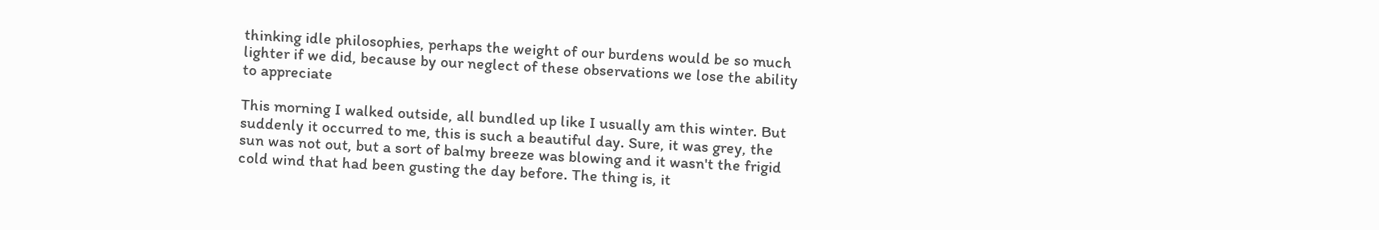thinking idle philosophies, perhaps the weight of our burdens would be so much lighter if we did, because by our neglect of these observations we lose the ability to appreciate

This morning I walked outside, all bundled up like I usually am this winter. But suddenly it occurred to me, this is such a beautiful day. Sure, it was grey, the sun was not out, but a sort of balmy breeze was blowing and it wasn't the frigid cold wind that had been gusting the day before. The thing is, it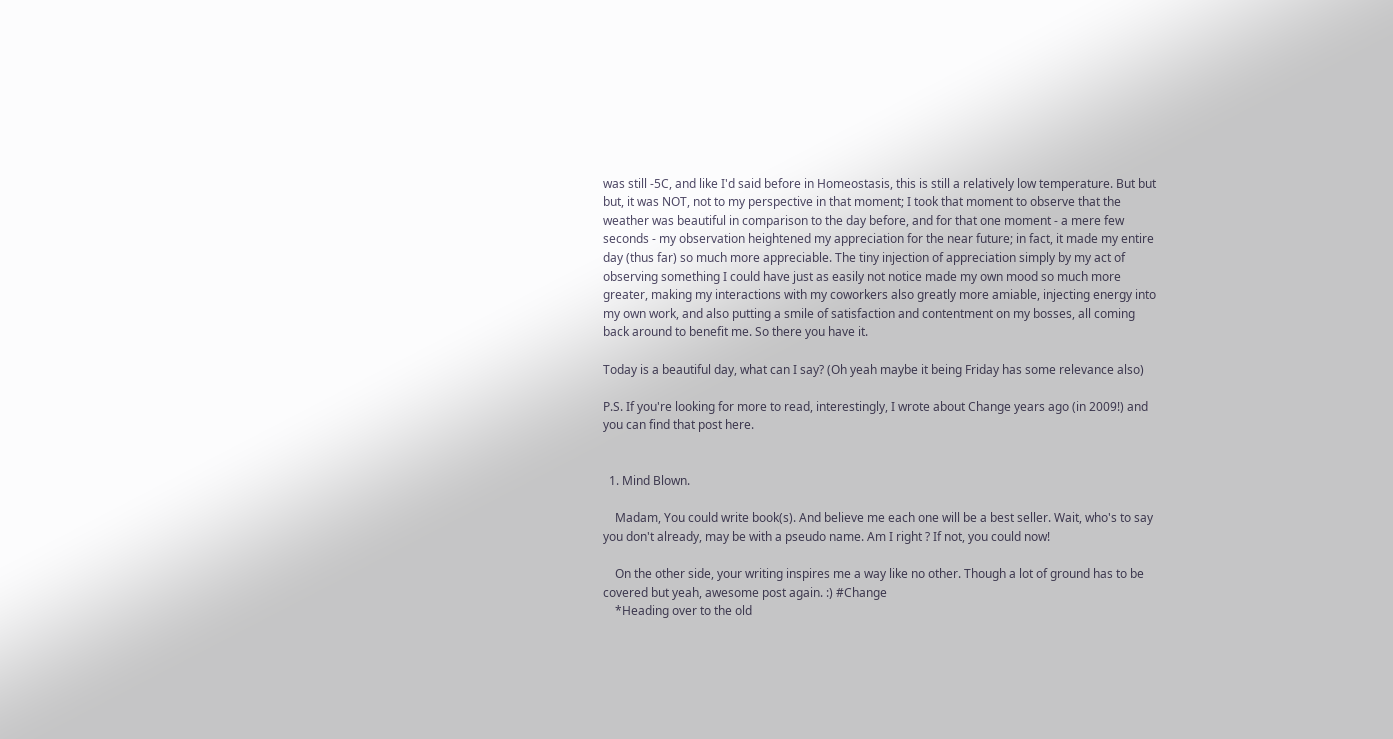was still -5C, and like I'd said before in Homeostasis, this is still a relatively low temperature. But but but, it was NOT, not to my perspective in that moment; I took that moment to observe that the weather was beautiful in comparison to the day before, and for that one moment - a mere few seconds - my observation heightened my appreciation for the near future; in fact, it made my entire day (thus far) so much more appreciable. The tiny injection of appreciation simply by my act of observing something I could have just as easily not notice made my own mood so much more greater, making my interactions with my coworkers also greatly more amiable, injecting energy into my own work, and also putting a smile of satisfaction and contentment on my bosses, all coming back around to benefit me. So there you have it.

Today is a beautiful day, what can I say? (Oh yeah maybe it being Friday has some relevance also)

P.S. If you're looking for more to read, interestingly, I wrote about Change years ago (in 2009!) and you can find that post here.


  1. Mind Blown.

    Madam, You could write book(s). And believe me each one will be a best seller. Wait, who's to say you don't already, may be with a pseudo name. Am I right ? If not, you could now!

    On the other side, your writing inspires me a way like no other. Though a lot of ground has to be covered but yeah, awesome post again. :) #Change
    *Heading over to the old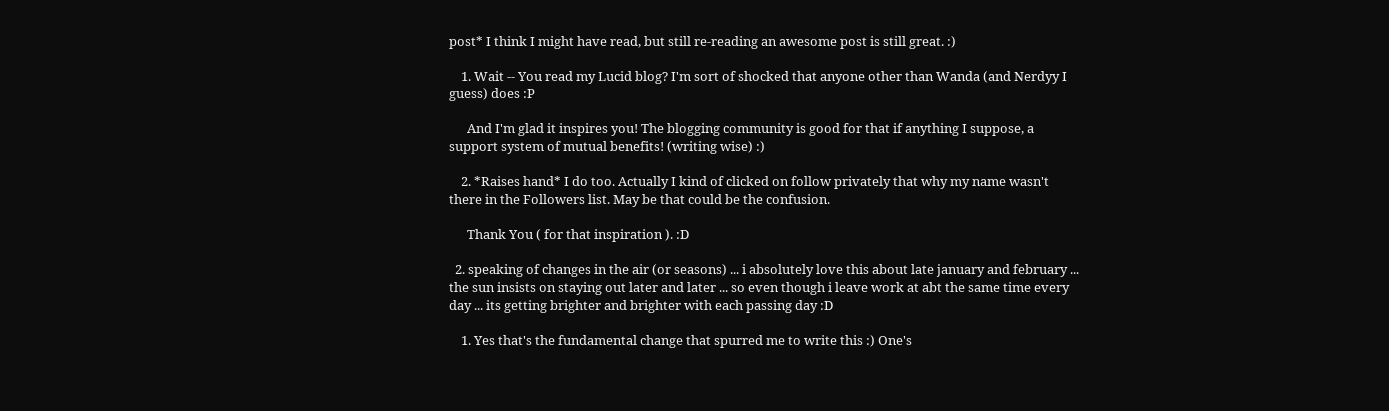post* I think I might have read, but still re-reading an awesome post is still great. :)

    1. Wait -- You read my Lucid blog? I'm sort of shocked that anyone other than Wanda (and Nerdyy I guess) does :P

      And I'm glad it inspires you! The blogging community is good for that if anything I suppose, a support system of mutual benefits! (writing wise) :)

    2. *Raises hand* I do too. Actually I kind of clicked on follow privately that why my name wasn't there in the Followers list. May be that could be the confusion.

      Thank You ( for that inspiration ). :D

  2. speaking of changes in the air (or seasons) ... i absolutely love this about late january and february ... the sun insists on staying out later and later ... so even though i leave work at abt the same time every day ... its getting brighter and brighter with each passing day :D

    1. Yes that's the fundamental change that spurred me to write this :) One's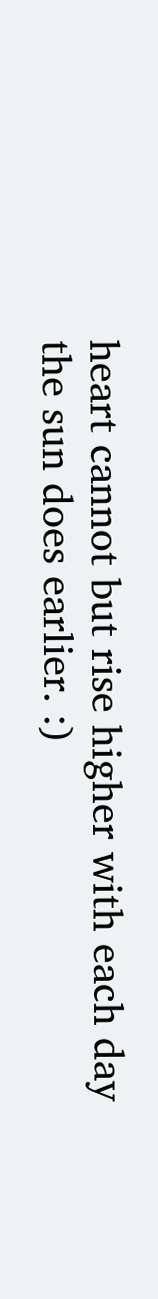heart cannot but rise higher with each day the sun does earlier. :)